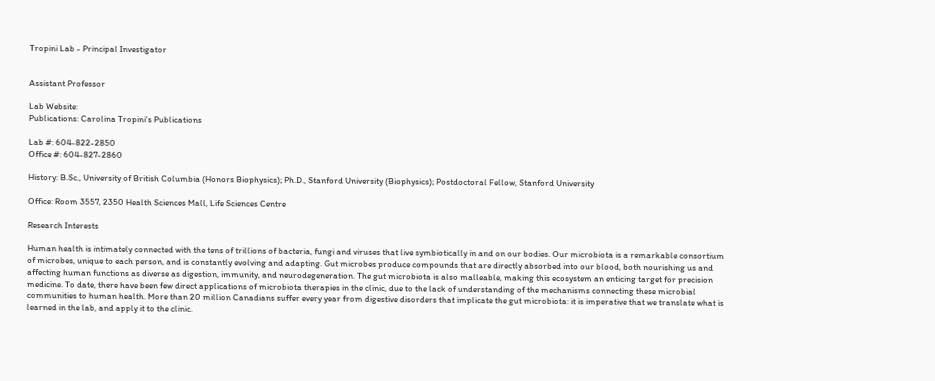Tropini Lab - Principal Investigator


Assistant Professor

Lab Website:
Publications: Carolina Tropini's Publications

Lab #: 604-822-2850
Office #: 604-827-2860

History: B.Sc., University of British Columbia (Honors Biophysics); Ph.D., Stanford University (Biophysics); Postdoctoral Fellow, Stanford University

Office: Room 3557, 2350 Health Sciences Mall, Life Sciences Centre

Research Interests

Human health is intimately connected with the tens of trillions of bacteria, fungi and viruses that live symbiotically in and on our bodies. Our microbiota is a remarkable consortium of microbes, unique to each person, and is constantly evolving and adapting. Gut microbes produce compounds that are directly absorbed into our blood, both nourishing us and affecting human functions as diverse as digestion, immunity, and neurodegeneration. The gut microbiota is also malleable, making this ecosystem an enticing target for precision medicine. To date, there have been few direct applications of microbiota therapies in the clinic, due to the lack of understanding of the mechanisms connecting these microbial communities to human health. More than 20 million Canadians suffer every year from digestive disorders that implicate the gut microbiota: it is imperative that we translate what is learned in the lab, and apply it to the clinic.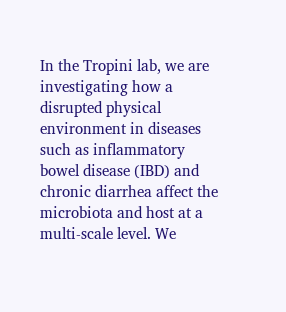In the Tropini lab, we are investigating how a disrupted physical environment in diseases such as inflammatory bowel disease (IBD) and chronic diarrhea affect the microbiota and host at a multi-scale level. We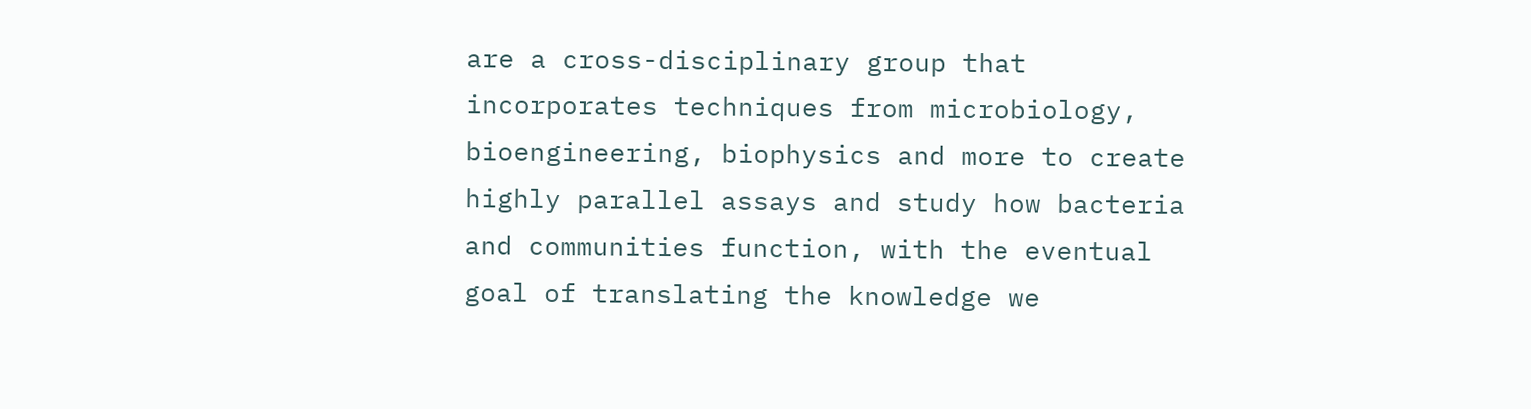are a cross-disciplinary group that incorporates techniques from microbiology, bioengineering, biophysics and more to create highly parallel assays and study how bacteria and communities function, with the eventual goal of translating the knowledge we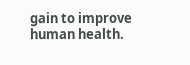gain to improve human health.